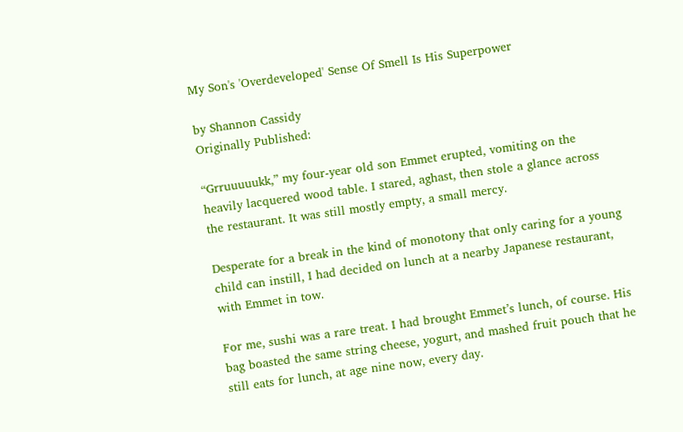My Son's 'Overdeveloped' Sense Of Smell Is His Superpower

by Shannon Cassidy
Originally Published:

“Grruuuuukk,” my four-year old son Emmet erupted, vomiting on the heavily lacquered wood table. I stared, aghast, then stole a glance across the restaurant. It was still mostly empty, a small mercy.

Desperate for a break in the kind of monotony that only caring for a young child can instill, I had decided on lunch at a nearby Japanese restaurant, with Emmet in tow.

For me, sushi was a rare treat. I had brought Emmet’s lunch, of course. His bag boasted the same string cheese, yogurt, and mashed fruit pouch that he still eats for lunch, at age nine now, every day.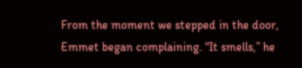From the moment we stepped in the door, Emmet began complaining. “It smells,” he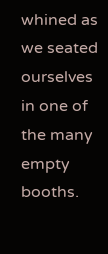whined as we seated ourselves in one of the many empty booths.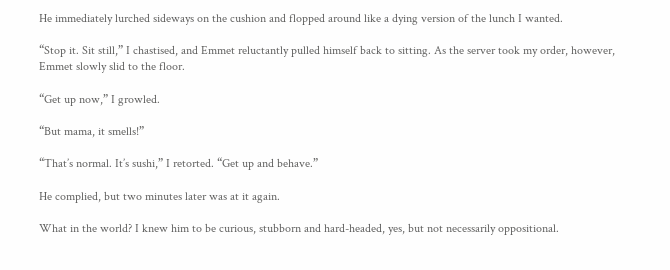He immediately lurched sideways on the cushion and flopped around like a dying version of the lunch I wanted.

“Stop it. Sit still,” I chastised, and Emmet reluctantly pulled himself back to sitting. As the server took my order, however, Emmet slowly slid to the floor.

“Get up now,” I growled.

“But mama, it smells!”

“That’s normal. It’s sushi,” I retorted. “Get up and behave.”

He complied, but two minutes later was at it again.

What in the world? I knew him to be curious, stubborn and hard-headed, yes, but not necessarily oppositional.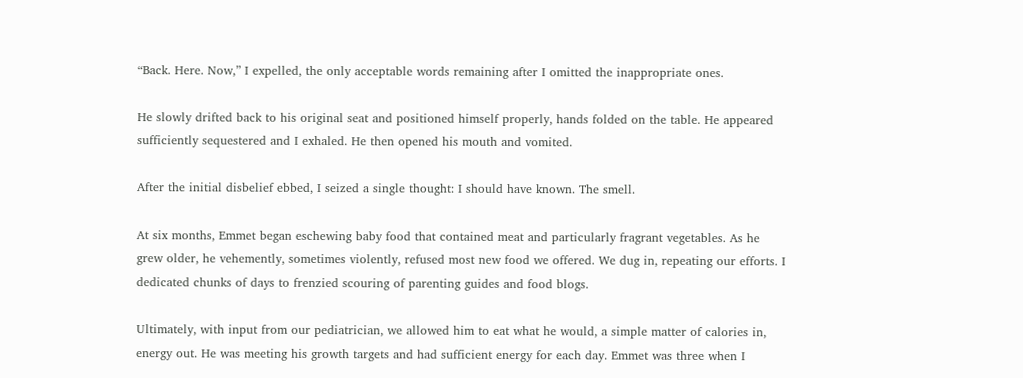“Back. Here. Now,” I expelled, the only acceptable words remaining after I omitted the inappropriate ones.

He slowly drifted back to his original seat and positioned himself properly, hands folded on the table. He appeared sufficiently sequestered and I exhaled. He then opened his mouth and vomited.

After the initial disbelief ebbed, I seized a single thought: I should have known. The smell.

At six months, Emmet began eschewing baby food that contained meat and particularly fragrant vegetables. As he grew older, he vehemently, sometimes violently, refused most new food we offered. We dug in, repeating our efforts. I dedicated chunks of days to frenzied scouring of parenting guides and food blogs.

Ultimately, with input from our pediatrician, we allowed him to eat what he would, a simple matter of calories in, energy out. He was meeting his growth targets and had sufficient energy for each day. Emmet was three when I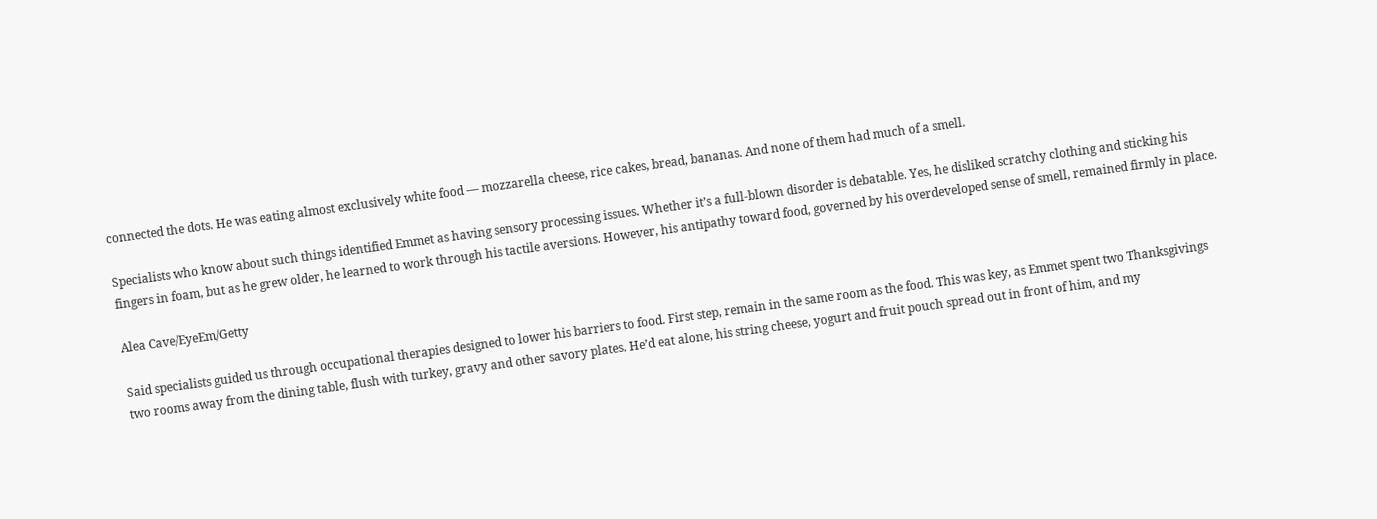connected the dots. He was eating almost exclusively white food — mozzarella cheese, rice cakes, bread, bananas. And none of them had much of a smell.

Specialists who know about such things identified Emmet as having sensory processing issues. Whether it’s a full-blown disorder is debatable. Yes, he disliked scratchy clothing and sticking his fingers in foam, but as he grew older, he learned to work through his tactile aversions. However, his antipathy toward food, governed by his overdeveloped sense of smell, remained firmly in place.

Alea Cave/EyeEm/Getty

Said specialists guided us through occupational therapies designed to lower his barriers to food. First step, remain in the same room as the food. This was key, as Emmet spent two Thanksgivings two rooms away from the dining table, flush with turkey, gravy and other savory plates. He’d eat alone, his string cheese, yogurt and fruit pouch spread out in front of him, and my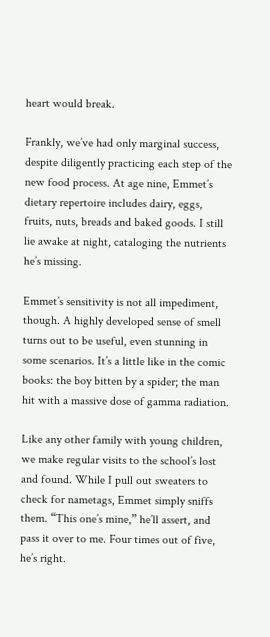heart would break.

Frankly, we’ve had only marginal success, despite diligently practicing each step of the new food process. At age nine, Emmet’s dietary repertoire includes dairy, eggs, fruits, nuts, breads and baked goods. I still lie awake at night, cataloging the nutrients he’s missing.

Emmet’s sensitivity is not all impediment, though. A highly developed sense of smell turns out to be useful, even stunning in some scenarios. It’s a little like in the comic books: the boy bitten by a spider; the man hit with a massive dose of gamma radiation.

Like any other family with young children, we make regular visits to the school’s lost and found. While I pull out sweaters to check for nametags, Emmet simply sniffs them. “This one’s mine,” he’ll assert, and pass it over to me. Four times out of five, he’s right.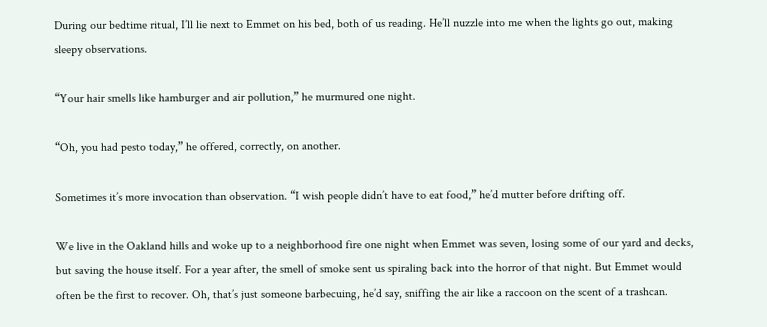During our bedtime ritual, I’ll lie next to Emmet on his bed, both of us reading. He’ll nuzzle into me when the lights go out, making sleepy observations.

“Your hair smells like hamburger and air pollution,” he murmured one night.

“Oh, you had pesto today,” he offered, correctly, on another.

Sometimes it’s more invocation than observation. “I wish people didn’t have to eat food,” he’d mutter before drifting off.

We live in the Oakland hills and woke up to a neighborhood fire one night when Emmet was seven, losing some of our yard and decks, but saving the house itself. For a year after, the smell of smoke sent us spiraling back into the horror of that night. But Emmet would often be the first to recover. Oh, that’s just someone barbecuing, he’d say, sniffing the air like a raccoon on the scent of a trashcan.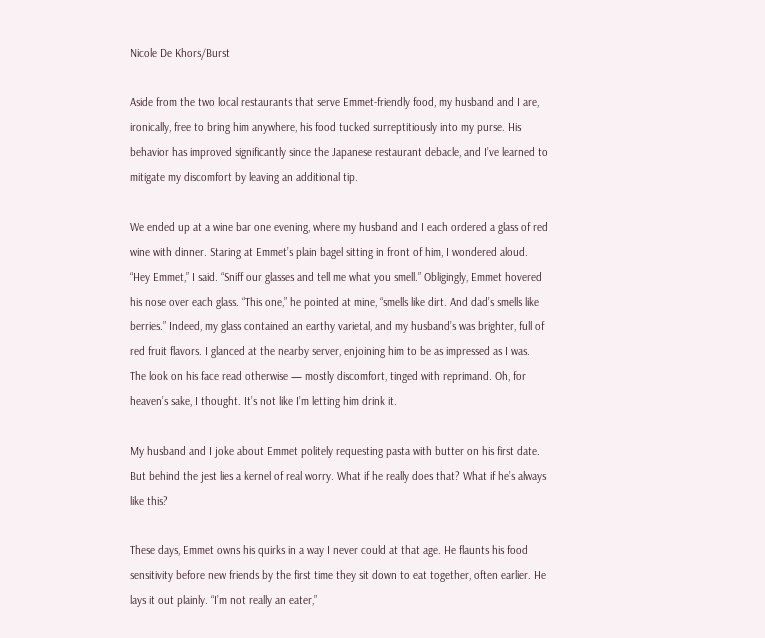Nicole De Khors/Burst

Aside from the two local restaurants that serve Emmet-friendly food, my husband and I are, ironically, free to bring him anywhere, his food tucked surreptitiously into my purse. His behavior has improved significantly since the Japanese restaurant debacle, and I’ve learned to mitigate my discomfort by leaving an additional tip.

We ended up at a wine bar one evening, where my husband and I each ordered a glass of red wine with dinner. Staring at Emmet’s plain bagel sitting in front of him, I wondered aloud. “Hey Emmet,” I said. “Sniff our glasses and tell me what you smell.” Obligingly, Emmet hovered his nose over each glass. “This one,” he pointed at mine, “smells like dirt. And dad’s smells like berries.” Indeed, my glass contained an earthy varietal, and my husband’s was brighter, full of red fruit flavors. I glanced at the nearby server, enjoining him to be as impressed as I was. The look on his face read otherwise — mostly discomfort, tinged with reprimand. Oh, for heaven’s sake, I thought. It’s not like I’m letting him drink it.

My husband and I joke about Emmet politely requesting pasta with butter on his first date. But behind the jest lies a kernel of real worry. What if he really does that? What if he’s always like this?

These days, Emmet owns his quirks in a way I never could at that age. He flaunts his food sensitivity before new friends by the first time they sit down to eat together, often earlier. He lays it out plainly. “I’m not really an eater,”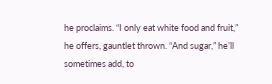he proclaims. “I only eat white food and fruit,” he offers, gauntlet thrown. “And sugar,” he’ll sometimes add, to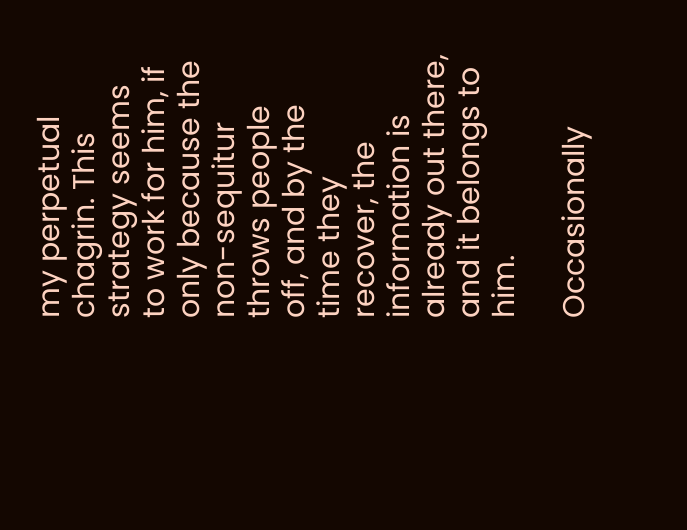my perpetual chagrin. This strategy seems to work for him, if only because the non-sequitur throws people off, and by the time they recover, the information is already out there, and it belongs to him.

Occasionally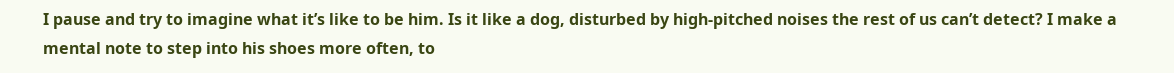I pause and try to imagine what it’s like to be him. Is it like a dog, disturbed by high-pitched noises the rest of us can’t detect? I make a mental note to step into his shoes more often, to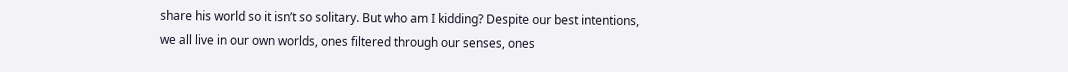share his world so it isn’t so solitary. But who am I kidding? Despite our best intentions, we all live in our own worlds, ones filtered through our senses, ones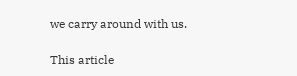we carry around with us.

This article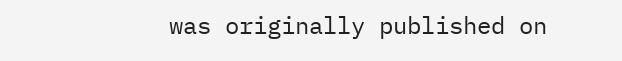was originally published on